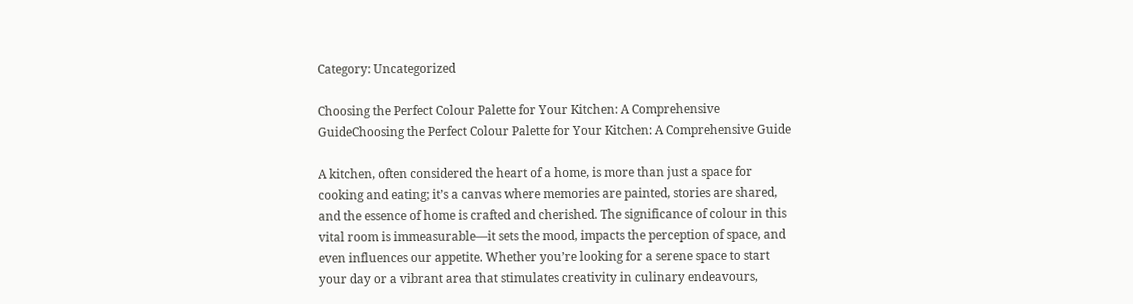Category: Uncategorized

Choosing the Perfect Colour Palette for Your Kitchen: A Comprehensive GuideChoosing the Perfect Colour Palette for Your Kitchen: A Comprehensive Guide

A kitchen, often considered the heart of a home, is more than just a space for cooking and eating; it’s a canvas where memories are painted, stories are shared, and the essence of home is crafted and cherished. The significance of colour in this vital room is immeasurable—it sets the mood, impacts the perception of space, and even influences our appetite. Whether you’re looking for a serene space to start your day or a vibrant area that stimulates creativity in culinary endeavours,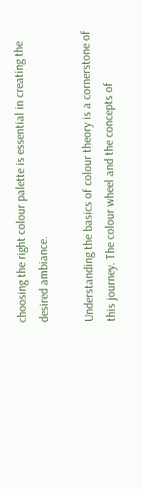choosing the right colour palette is essential in creating the desired ambiance.

Understanding the basics of colour theory is a cornerstone of this journey. The colour wheel and the concepts of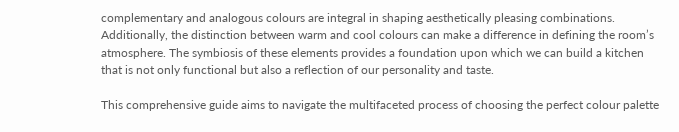complementary and analogous colours are integral in shaping aesthetically pleasing combinations. Additionally, the distinction between warm and cool colours can make a difference in defining the room’s atmosphere. The symbiosis of these elements provides a foundation upon which we can build a kitchen that is not only functional but also a reflection of our personality and taste.

This comprehensive guide aims to navigate the multifaceted process of choosing the perfect colour palette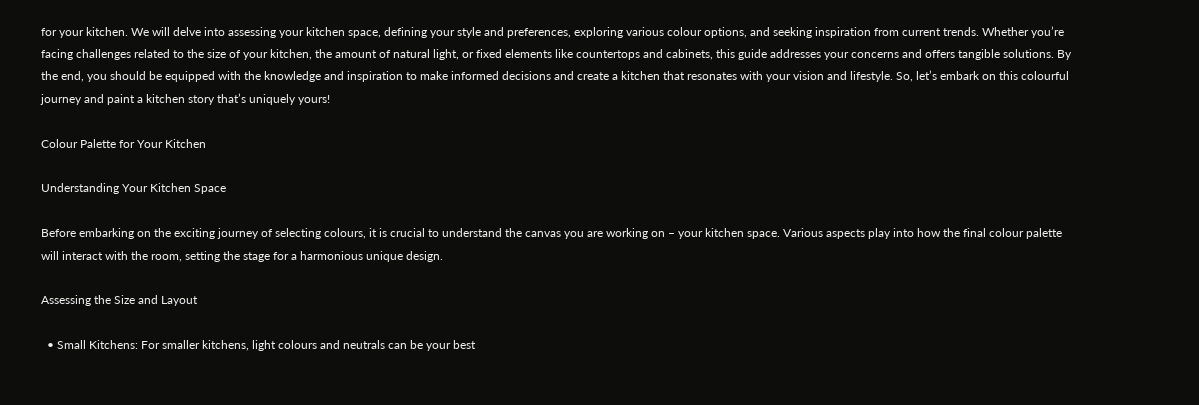for your kitchen. We will delve into assessing your kitchen space, defining your style and preferences, exploring various colour options, and seeking inspiration from current trends. Whether you’re facing challenges related to the size of your kitchen, the amount of natural light, or fixed elements like countertops and cabinets, this guide addresses your concerns and offers tangible solutions. By the end, you should be equipped with the knowledge and inspiration to make informed decisions and create a kitchen that resonates with your vision and lifestyle. So, let’s embark on this colourful journey and paint a kitchen story that’s uniquely yours!

Colour Palette for Your Kitchen

Understanding Your Kitchen Space

Before embarking on the exciting journey of selecting colours, it is crucial to understand the canvas you are working on – your kitchen space. Various aspects play into how the final colour palette will interact with the room, setting the stage for a harmonious unique design.

Assessing the Size and Layout

  • Small Kitchens: For smaller kitchens, light colours and neutrals can be your best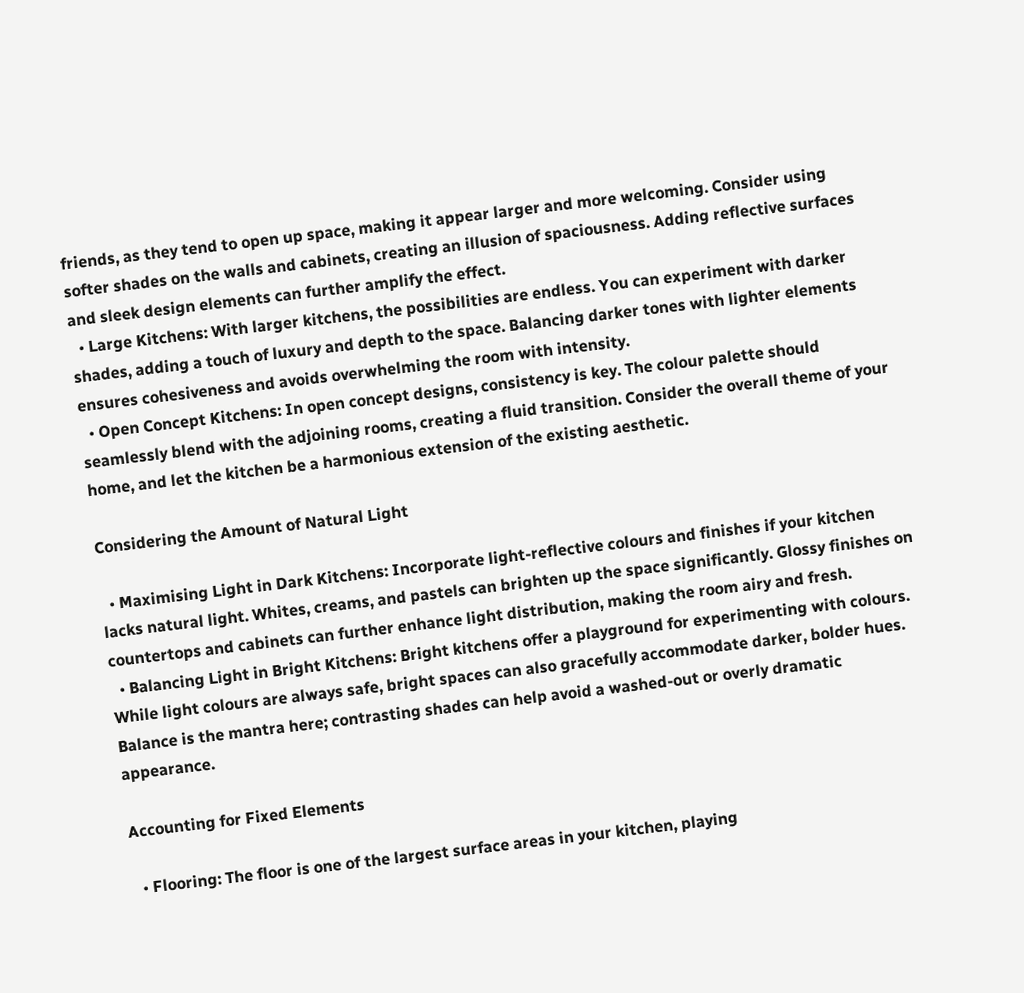friends, as they tend to open up space, making it appear larger and more welcoming. Consider using softer shades on the walls and cabinets, creating an illusion of spaciousness. Adding reflective surfaces and sleek design elements can further amplify the effect.
  • Large Kitchens: With larger kitchens, the possibilities are endless. You can experiment with darker shades, adding a touch of luxury and depth to the space. Balancing darker tones with lighter elements ensures cohesiveness and avoids overwhelming the room with intensity.
  • Open Concept Kitchens: In open concept designs, consistency is key. The colour palette should seamlessly blend with the adjoining rooms, creating a fluid transition. Consider the overall theme of your home, and let the kitchen be a harmonious extension of the existing aesthetic.

Considering the Amount of Natural Light

  • Maximising Light in Dark Kitchens: Incorporate light-reflective colours and finishes if your kitchen lacks natural light. Whites, creams, and pastels can brighten up the space significantly. Glossy finishes on countertops and cabinets can further enhance light distribution, making the room airy and fresh.
  • Balancing Light in Bright Kitchens: Bright kitchens offer a playground for experimenting with colours. While light colours are always safe, bright spaces can also gracefully accommodate darker, bolder hues. Balance is the mantra here; contrasting shades can help avoid a washed-out or overly dramatic appearance.

Accounting for Fixed Elements

  • Flooring: The floor is one of the largest surface areas in your kitchen, playing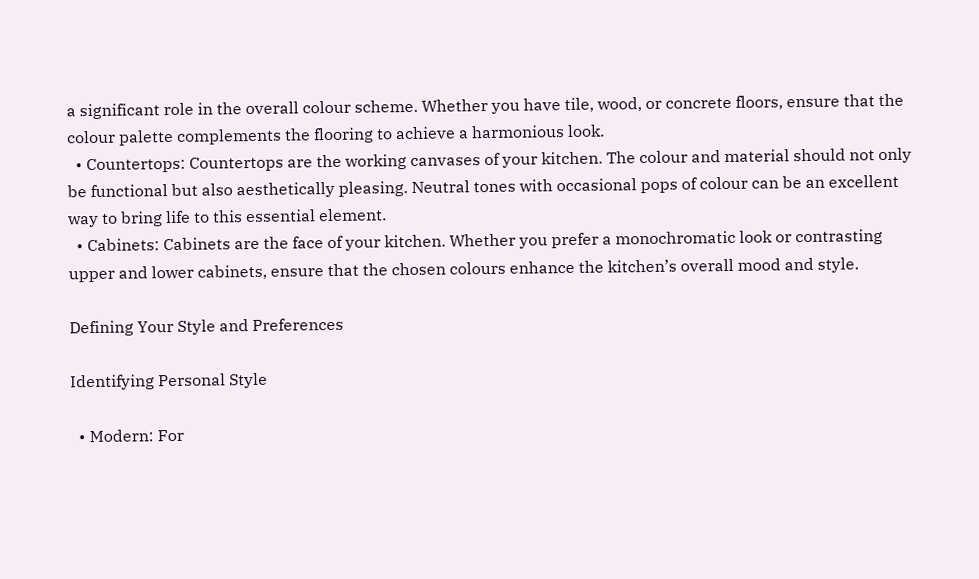a significant role in the overall colour scheme. Whether you have tile, wood, or concrete floors, ensure that the colour palette complements the flooring to achieve a harmonious look.
  • Countertops: Countertops are the working canvases of your kitchen. The colour and material should not only be functional but also aesthetically pleasing. Neutral tones with occasional pops of colour can be an excellent way to bring life to this essential element.
  • Cabinets: Cabinets are the face of your kitchen. Whether you prefer a monochromatic look or contrasting upper and lower cabinets, ensure that the chosen colours enhance the kitchen’s overall mood and style.

Defining Your Style and Preferences

Identifying Personal Style

  • Modern: For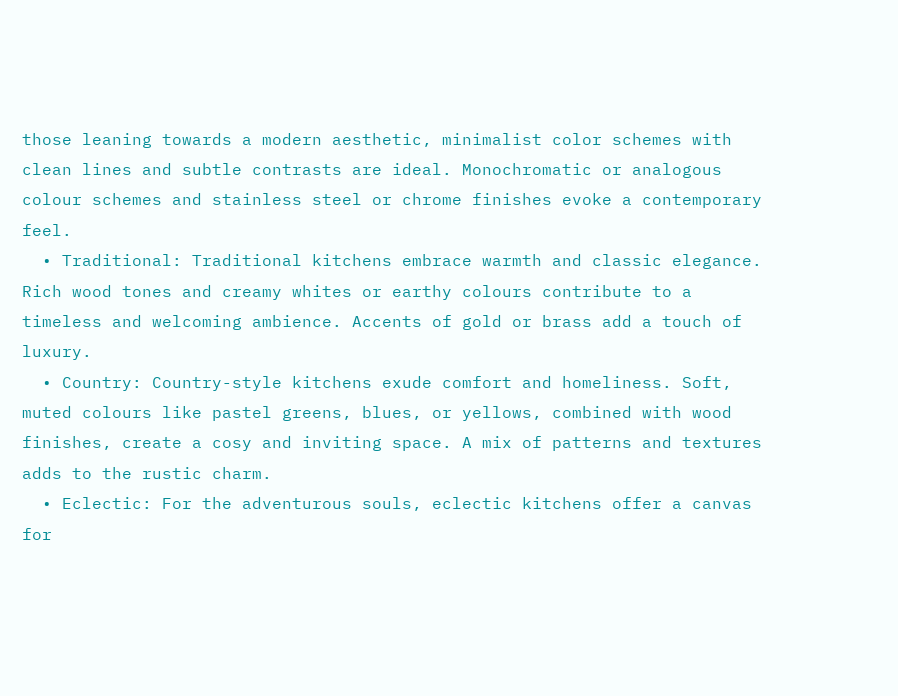those leaning towards a modern aesthetic, minimalist color schemes with clean lines and subtle contrasts are ideal. Monochromatic or analogous colour schemes and stainless steel or chrome finishes evoke a contemporary feel.
  • Traditional: Traditional kitchens embrace warmth and classic elegance. Rich wood tones and creamy whites or earthy colours contribute to a timeless and welcoming ambience. Accents of gold or brass add a touch of luxury.
  • Country: Country-style kitchens exude comfort and homeliness. Soft, muted colours like pastel greens, blues, or yellows, combined with wood finishes, create a cosy and inviting space. A mix of patterns and textures adds to the rustic charm.
  • Eclectic: For the adventurous souls, eclectic kitchens offer a canvas for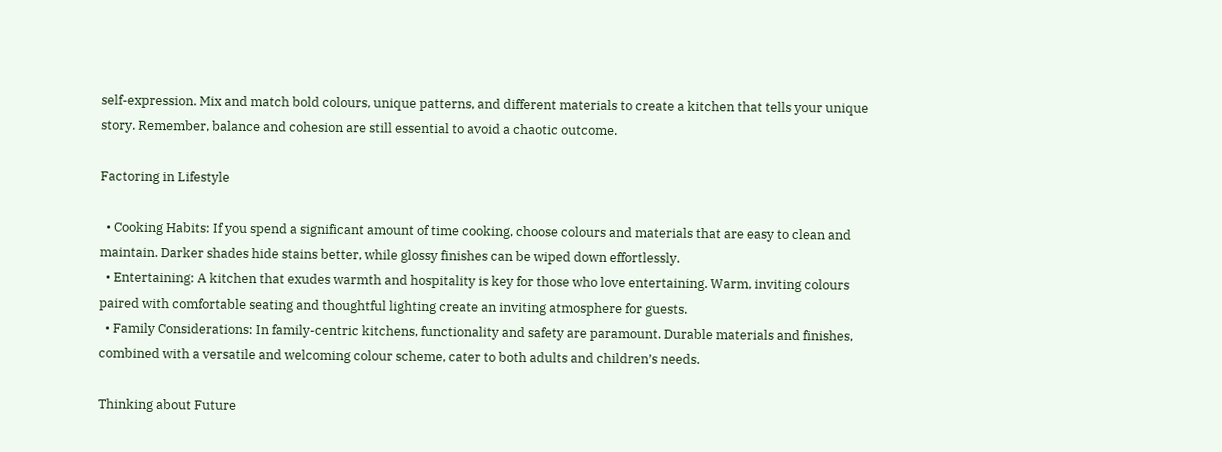self-expression. Mix and match bold colours, unique patterns, and different materials to create a kitchen that tells your unique story. Remember, balance and cohesion are still essential to avoid a chaotic outcome.

Factoring in Lifestyle

  • Cooking Habits: If you spend a significant amount of time cooking, choose colours and materials that are easy to clean and maintain. Darker shades hide stains better, while glossy finishes can be wiped down effortlessly.
  • Entertaining: A kitchen that exudes warmth and hospitality is key for those who love entertaining. Warm, inviting colours paired with comfortable seating and thoughtful lighting create an inviting atmosphere for guests.
  • Family Considerations: In family-centric kitchens, functionality and safety are paramount. Durable materials and finishes, combined with a versatile and welcoming colour scheme, cater to both adults and children’s needs.

Thinking about Future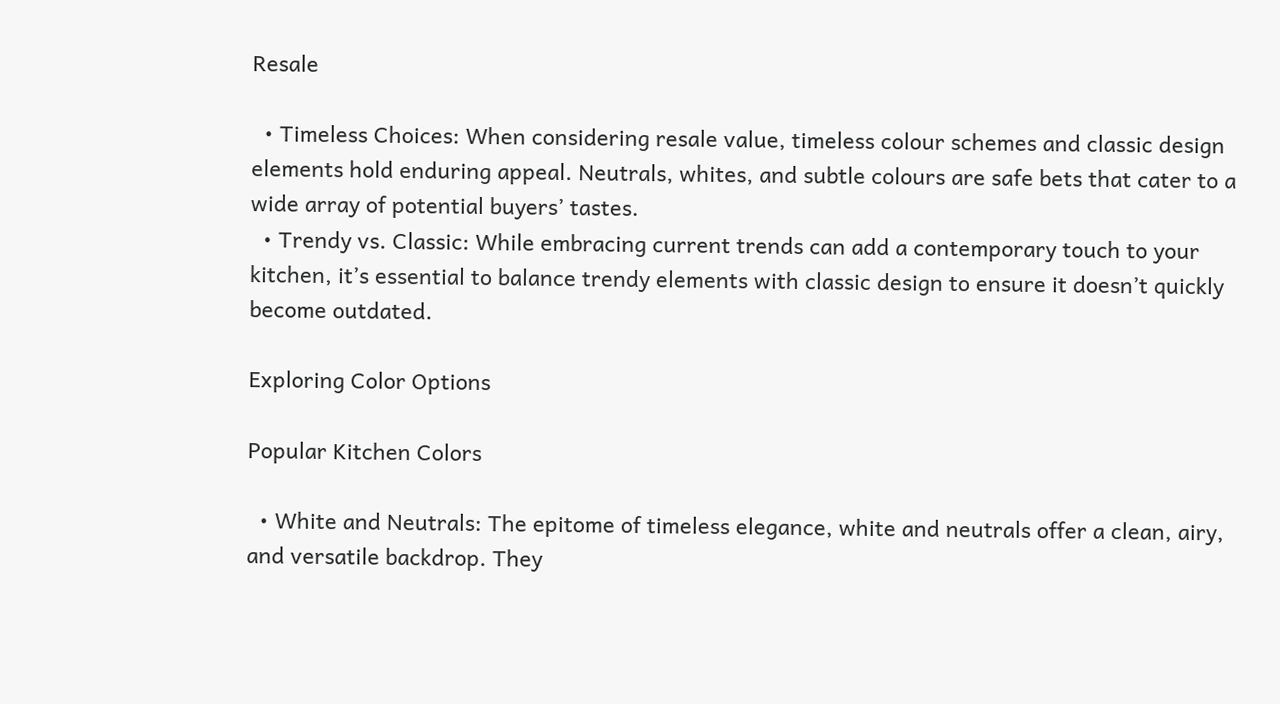Resale

  • Timeless Choices: When considering resale value, timeless colour schemes and classic design elements hold enduring appeal. Neutrals, whites, and subtle colours are safe bets that cater to a wide array of potential buyers’ tastes.
  • Trendy vs. Classic: While embracing current trends can add a contemporary touch to your kitchen, it’s essential to balance trendy elements with classic design to ensure it doesn’t quickly become outdated.

Exploring Color Options

Popular Kitchen Colors

  • White and Neutrals: The epitome of timeless elegance, white and neutrals offer a clean, airy, and versatile backdrop. They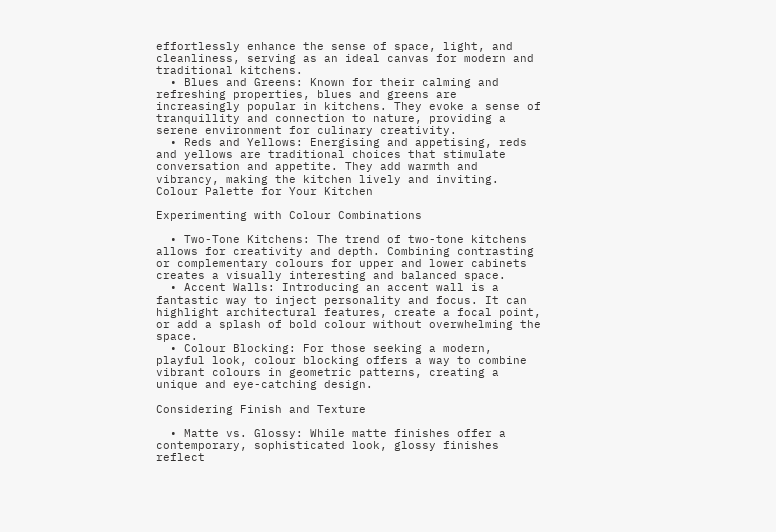effortlessly enhance the sense of space, light, and cleanliness, serving as an ideal canvas for modern and traditional kitchens.
  • Blues and Greens: Known for their calming and refreshing properties, blues and greens are increasingly popular in kitchens. They evoke a sense of tranquillity and connection to nature, providing a serene environment for culinary creativity.
  • Reds and Yellows: Energising and appetising, reds and yellows are traditional choices that stimulate conversation and appetite. They add warmth and vibrancy, making the kitchen lively and inviting.
Colour Palette for Your Kitchen

Experimenting with Colour Combinations

  • Two-Tone Kitchens: The trend of two-tone kitchens allows for creativity and depth. Combining contrasting or complementary colours for upper and lower cabinets creates a visually interesting and balanced space.
  • Accent Walls: Introducing an accent wall is a fantastic way to inject personality and focus. It can highlight architectural features, create a focal point, or add a splash of bold colour without overwhelming the space.
  • Colour Blocking: For those seeking a modern, playful look, colour blocking offers a way to combine vibrant colours in geometric patterns, creating a unique and eye-catching design.

Considering Finish and Texture

  • Matte vs. Glossy: While matte finishes offer a contemporary, sophisticated look, glossy finishes reflect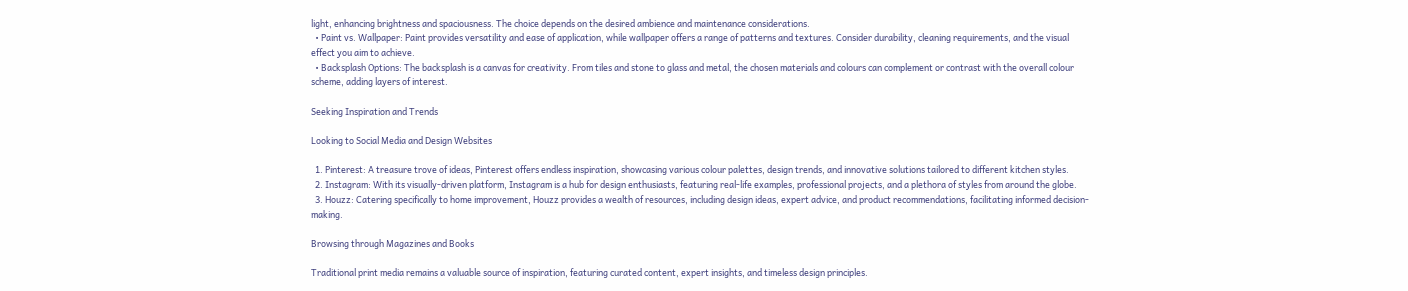light, enhancing brightness and spaciousness. The choice depends on the desired ambience and maintenance considerations.
  • Paint vs. Wallpaper: Paint provides versatility and ease of application, while wallpaper offers a range of patterns and textures. Consider durability, cleaning requirements, and the visual effect you aim to achieve.
  • Backsplash Options: The backsplash is a canvas for creativity. From tiles and stone to glass and metal, the chosen materials and colours can complement or contrast with the overall colour scheme, adding layers of interest.

Seeking Inspiration and Trends

Looking to Social Media and Design Websites

  1. Pinterest: A treasure trove of ideas, Pinterest offers endless inspiration, showcasing various colour palettes, design trends, and innovative solutions tailored to different kitchen styles.
  2. Instagram: With its visually-driven platform, Instagram is a hub for design enthusiasts, featuring real-life examples, professional projects, and a plethora of styles from around the globe.
  3. Houzz: Catering specifically to home improvement, Houzz provides a wealth of resources, including design ideas, expert advice, and product recommendations, facilitating informed decision-making.

Browsing through Magazines and Books

Traditional print media remains a valuable source of inspiration, featuring curated content, expert insights, and timeless design principles.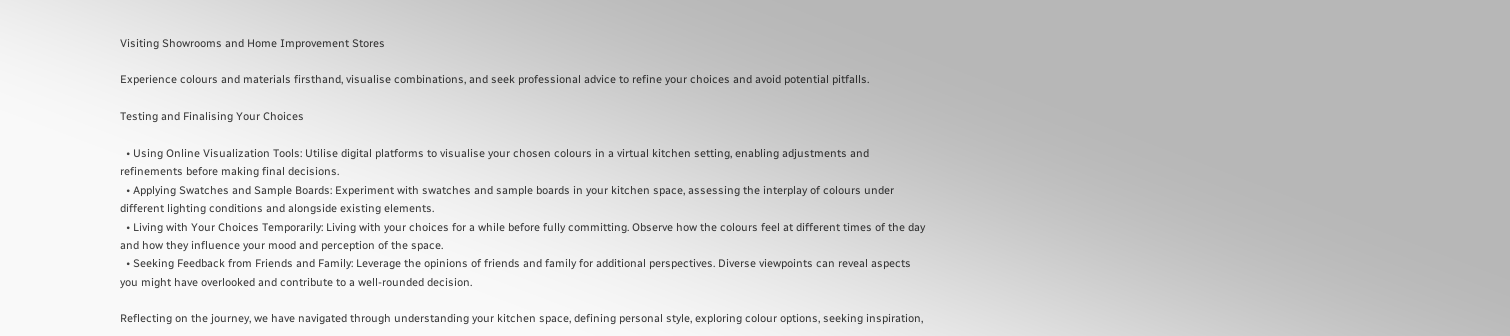Visiting Showrooms and Home Improvement Stores

Experience colours and materials firsthand, visualise combinations, and seek professional advice to refine your choices and avoid potential pitfalls.

Testing and Finalising Your Choices

  • Using Online Visualization Tools: Utilise digital platforms to visualise your chosen colours in a virtual kitchen setting, enabling adjustments and refinements before making final decisions.
  • Applying Swatches and Sample Boards: Experiment with swatches and sample boards in your kitchen space, assessing the interplay of colours under different lighting conditions and alongside existing elements.
  • Living with Your Choices Temporarily: Living with your choices for a while before fully committing. Observe how the colours feel at different times of the day and how they influence your mood and perception of the space.
  • Seeking Feedback from Friends and Family: Leverage the opinions of friends and family for additional perspectives. Diverse viewpoints can reveal aspects you might have overlooked and contribute to a well-rounded decision.

Reflecting on the journey, we have navigated through understanding your kitchen space, defining personal style, exploring colour options, seeking inspiration,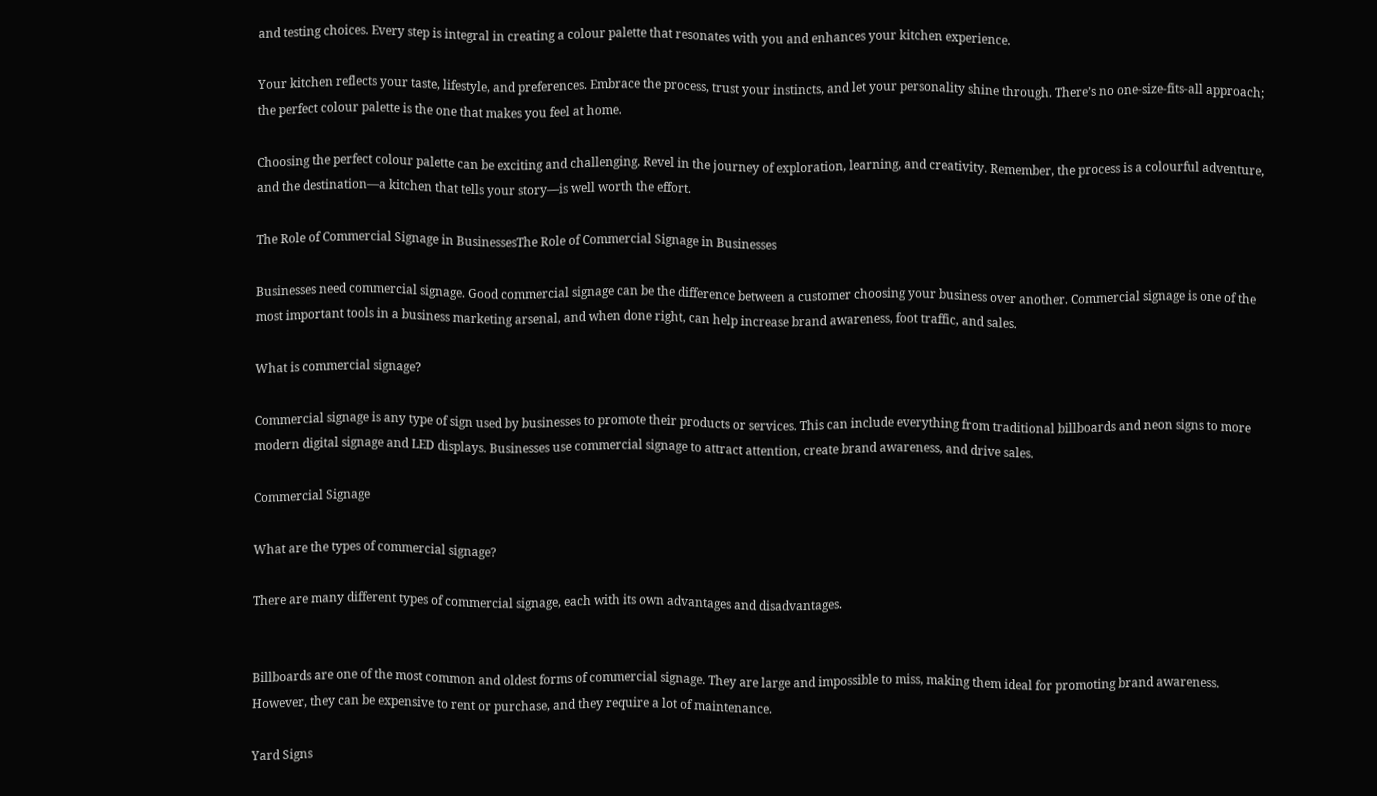and testing choices. Every step is integral in creating a colour palette that resonates with you and enhances your kitchen experience.

Your kitchen reflects your taste, lifestyle, and preferences. Embrace the process, trust your instincts, and let your personality shine through. There’s no one-size-fits-all approach; the perfect colour palette is the one that makes you feel at home.

Choosing the perfect colour palette can be exciting and challenging. Revel in the journey of exploration, learning, and creativity. Remember, the process is a colourful adventure, and the destination—a kitchen that tells your story—is well worth the effort.

The Role of Commercial Signage in BusinessesThe Role of Commercial Signage in Businesses

Businesses need commercial signage. Good commercial signage can be the difference between a customer choosing your business over another. Commercial signage is one of the most important tools in a business marketing arsenal, and when done right, can help increase brand awareness, foot traffic, and sales.

What is commercial signage?

Commercial signage is any type of sign used by businesses to promote their products or services. This can include everything from traditional billboards and neon signs to more modern digital signage and LED displays. Businesses use commercial signage to attract attention, create brand awareness, and drive sales.

Commercial Signage

What are the types of commercial signage?

There are many different types of commercial signage, each with its own advantages and disadvantages.


Billboards are one of the most common and oldest forms of commercial signage. They are large and impossible to miss, making them ideal for promoting brand awareness. However, they can be expensive to rent or purchase, and they require a lot of maintenance.

Yard Signs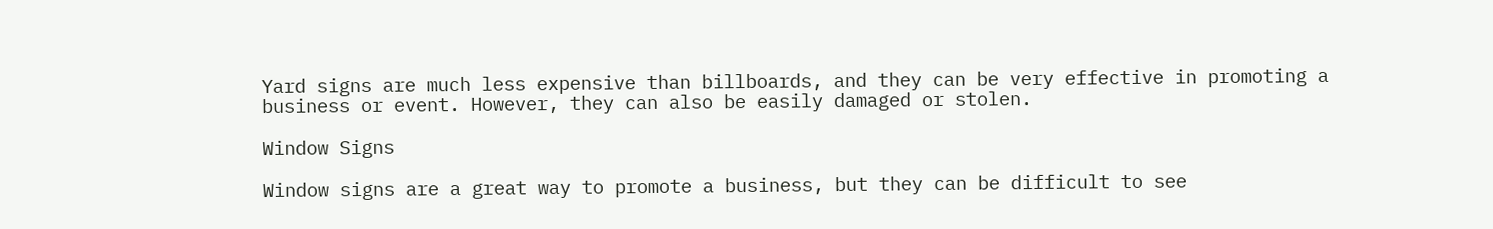Yard signs are much less expensive than billboards, and they can be very effective in promoting a business or event. However, they can also be easily damaged or stolen.

Window Signs

Window signs are a great way to promote a business, but they can be difficult to see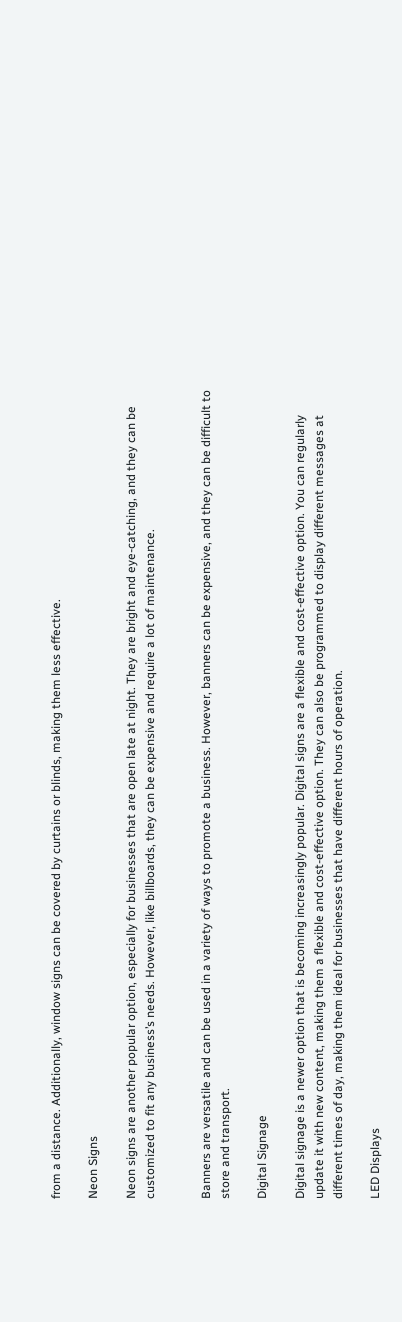from a distance. Additionally, window signs can be covered by curtains or blinds, making them less effective.

Neon Signs

Neon signs are another popular option, especially for businesses that are open late at night. They are bright and eye-catching, and they can be customized to fit any business’s needs. However, like billboards, they can be expensive and require a lot of maintenance.


Banners are versatile and can be used in a variety of ways to promote a business. However, banners can be expensive, and they can be difficult to store and transport.

Digital Signage

Digital signage is a newer option that is becoming increasingly popular. Digital signs are a flexible and cost-effective option. You can regularly update it with new content, making them a flexible and cost-effective option. They can also be programmed to display different messages at different times of day, making them ideal for businesses that have different hours of operation.

LED Displays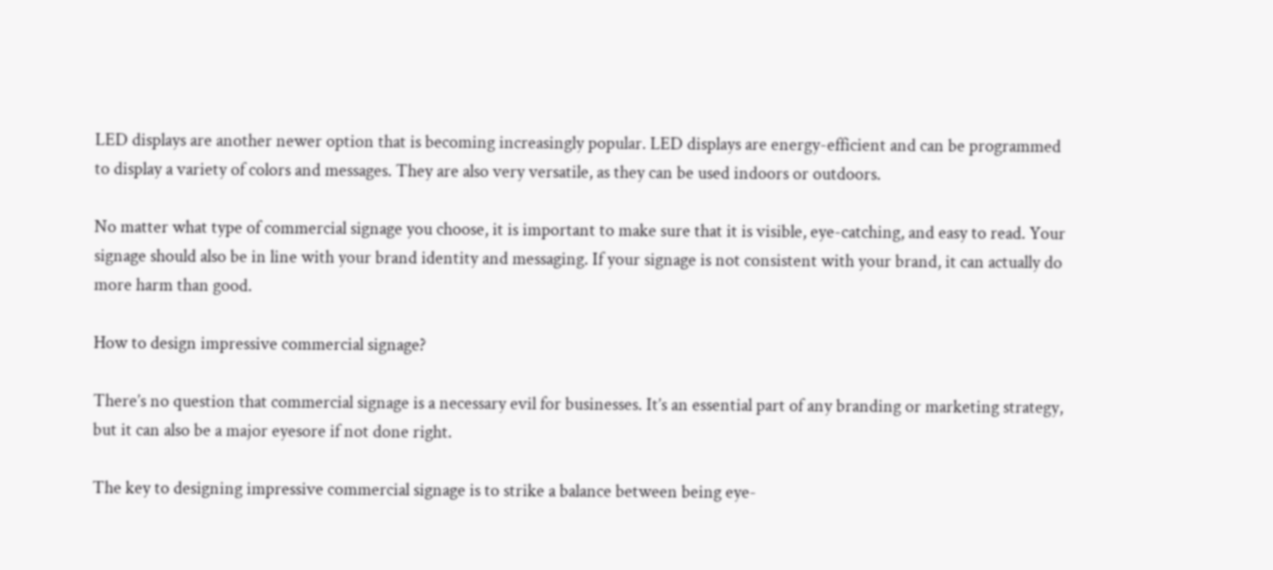LED displays are another newer option that is becoming increasingly popular. LED displays are energy-efficient and can be programmed to display a variety of colors and messages. They are also very versatile, as they can be used indoors or outdoors.

No matter what type of commercial signage you choose, it is important to make sure that it is visible, eye-catching, and easy to read. Your signage should also be in line with your brand identity and messaging. If your signage is not consistent with your brand, it can actually do more harm than good.

How to design impressive commercial signage?

There’s no question that commercial signage is a necessary evil for businesses. It’s an essential part of any branding or marketing strategy, but it can also be a major eyesore if not done right.

The key to designing impressive commercial signage is to strike a balance between being eye-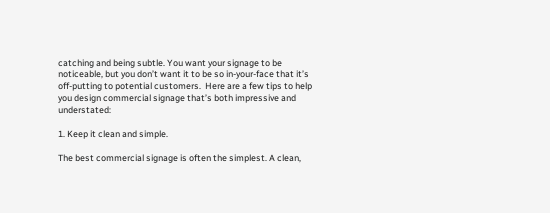catching and being subtle. You want your signage to be noticeable, but you don’t want it to be so in-your-face that it’s off-putting to potential customers.  Here are a few tips to help you design commercial signage that’s both impressive and understated:

1. Keep it clean and simple.

The best commercial signage is often the simplest. A clean,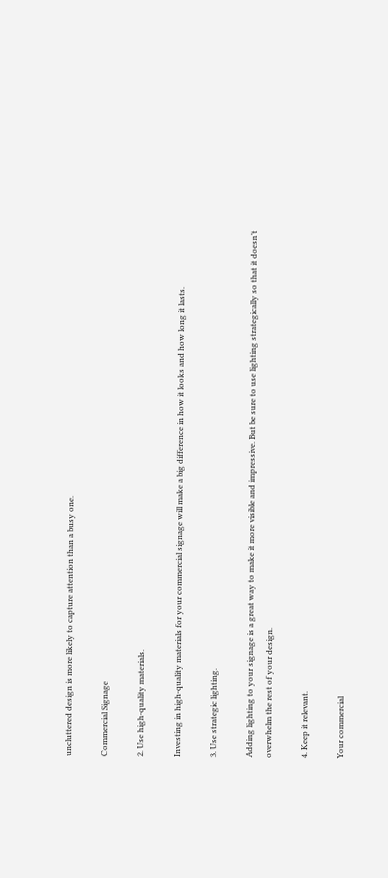uncluttered design is more likely to capture attention than a busy one.

Commercial Signage

2. Use high-quality materials.

Investing in high-quality materials for your commercial signage will make a big difference in how it looks and how long it lasts.

3. Use strategic lighting.

Adding lighting to your signage is a great way to make it more visible and impressive. But be sure to use lighting strategically so that it doesn’t overwhelm the rest of your design.

4. Keep it relevant.

Your commercial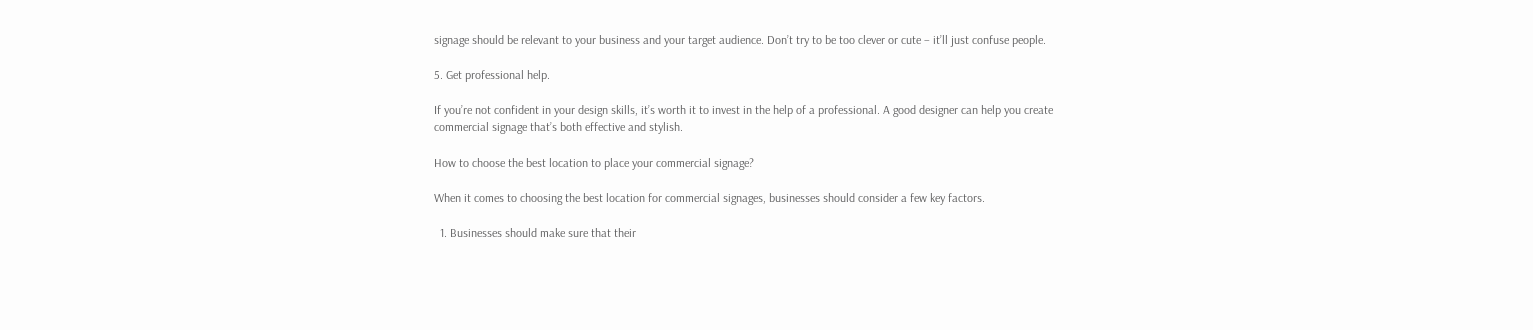signage should be relevant to your business and your target audience. Don’t try to be too clever or cute – it’ll just confuse people.

5. Get professional help.

If you’re not confident in your design skills, it’s worth it to invest in the help of a professional. A good designer can help you create commercial signage that’s both effective and stylish.

How to choose the best location to place your commercial signage?

When it comes to choosing the best location for commercial signages, businesses should consider a few key factors.

  1. Businesses should make sure that their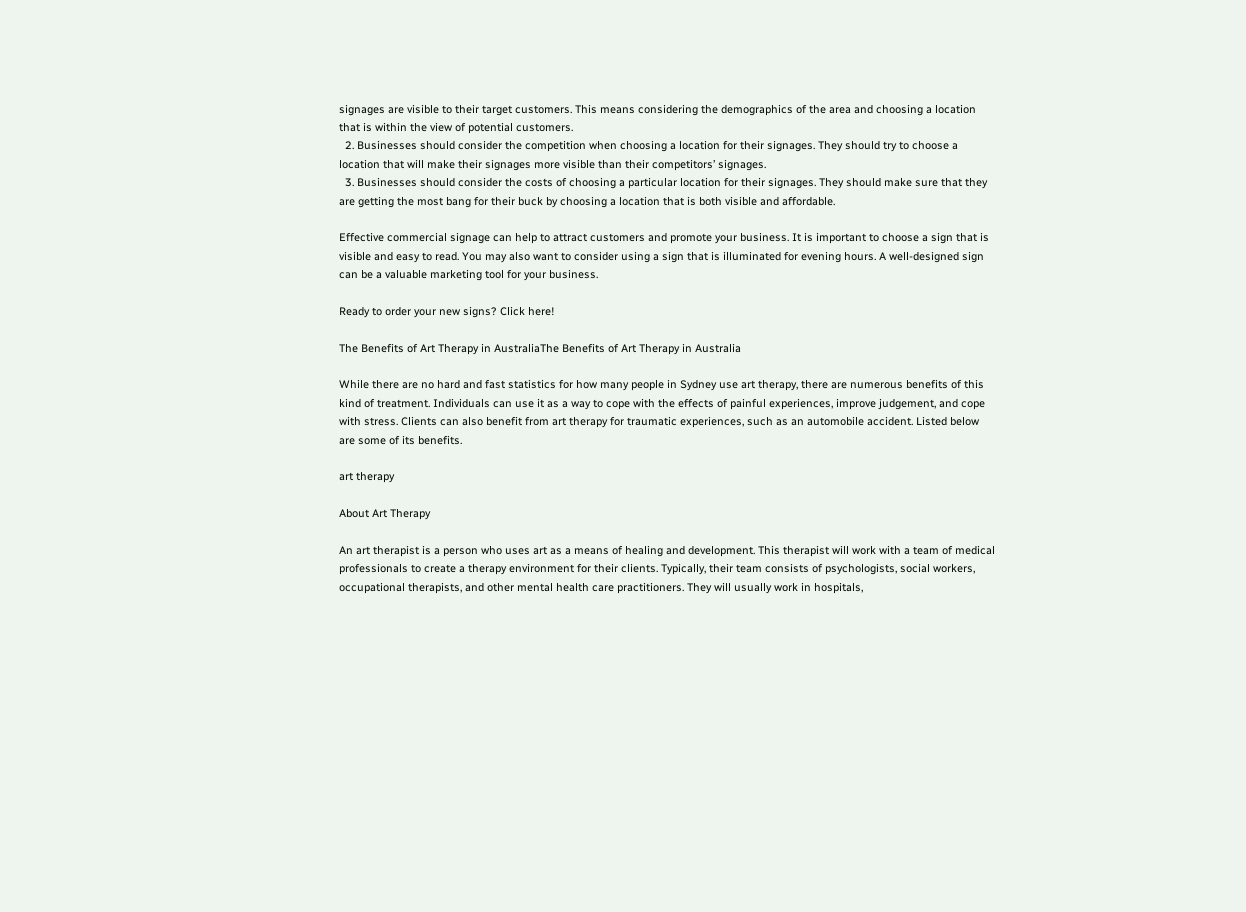signages are visible to their target customers. This means considering the demographics of the area and choosing a location that is within the view of potential customers.
  2. Businesses should consider the competition when choosing a location for their signages. They should try to choose a location that will make their signages more visible than their competitors’ signages.
  3. Businesses should consider the costs of choosing a particular location for their signages. They should make sure that they are getting the most bang for their buck by choosing a location that is both visible and affordable.

Effective commercial signage can help to attract customers and promote your business. It is important to choose a sign that is visible and easy to read. You may also want to consider using a sign that is illuminated for evening hours. A well-designed sign can be a valuable marketing tool for your business.

Ready to order your new signs? Click here!

The Benefits of Art Therapy in AustraliaThe Benefits of Art Therapy in Australia

While there are no hard and fast statistics for how many people in Sydney use art therapy, there are numerous benefits of this kind of treatment. Individuals can use it as a way to cope with the effects of painful experiences, improve judgement, and cope with stress. Clients can also benefit from art therapy for traumatic experiences, such as an automobile accident. Listed below are some of its benefits.

art therapy

About Art Therapy

An art therapist is a person who uses art as a means of healing and development. This therapist will work with a team of medical professionals to create a therapy environment for their clients. Typically, their team consists of psychologists, social workers, occupational therapists, and other mental health care practitioners. They will usually work in hospitals,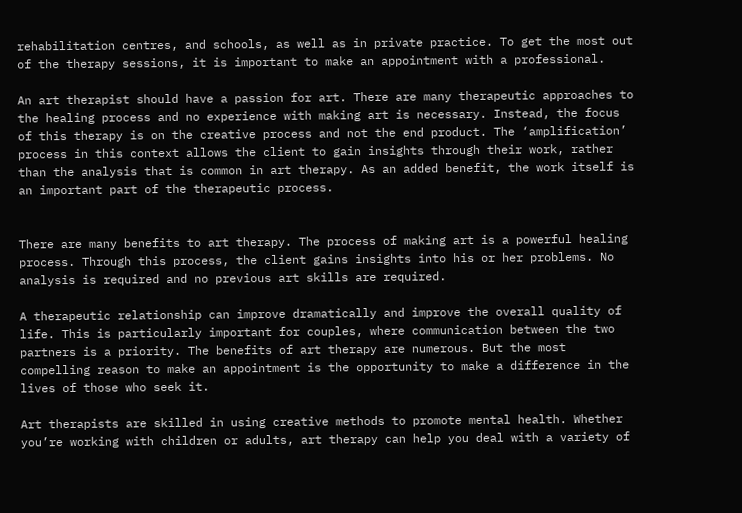rehabilitation centres, and schools, as well as in private practice. To get the most out of the therapy sessions, it is important to make an appointment with a professional.

An art therapist should have a passion for art. There are many therapeutic approaches to the healing process and no experience with making art is necessary. Instead, the focus of this therapy is on the creative process and not the end product. The ‘amplification’ process in this context allows the client to gain insights through their work, rather than the analysis that is common in art therapy. As an added benefit, the work itself is an important part of the therapeutic process.


There are many benefits to art therapy. The process of making art is a powerful healing process. Through this process, the client gains insights into his or her problems. No analysis is required and no previous art skills are required.

A therapeutic relationship can improve dramatically and improve the overall quality of life. This is particularly important for couples, where communication between the two partners is a priority. The benefits of art therapy are numerous. But the most compelling reason to make an appointment is the opportunity to make a difference in the lives of those who seek it.

Art therapists are skilled in using creative methods to promote mental health. Whether you’re working with children or adults, art therapy can help you deal with a variety of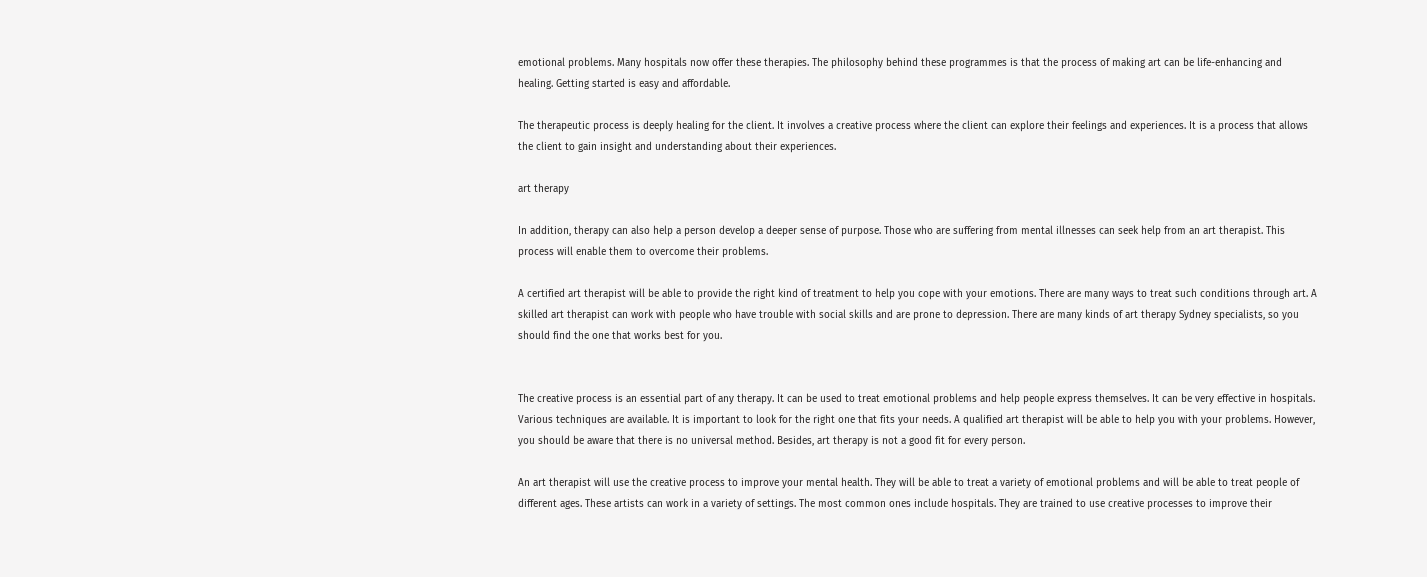emotional problems. Many hospitals now offer these therapies. The philosophy behind these programmes is that the process of making art can be life-enhancing and healing. Getting started is easy and affordable.

The therapeutic process is deeply healing for the client. It involves a creative process where the client can explore their feelings and experiences. It is a process that allows the client to gain insight and understanding about their experiences.

art therapy

In addition, therapy can also help a person develop a deeper sense of purpose. Those who are suffering from mental illnesses can seek help from an art therapist. This process will enable them to overcome their problems.

A certified art therapist will be able to provide the right kind of treatment to help you cope with your emotions. There are many ways to treat such conditions through art. A skilled art therapist can work with people who have trouble with social skills and are prone to depression. There are many kinds of art therapy Sydney specialists, so you should find the one that works best for you.


The creative process is an essential part of any therapy. It can be used to treat emotional problems and help people express themselves. It can be very effective in hospitals. Various techniques are available. It is important to look for the right one that fits your needs. A qualified art therapist will be able to help you with your problems. However, you should be aware that there is no universal method. Besides, art therapy is not a good fit for every person.

An art therapist will use the creative process to improve your mental health. They will be able to treat a variety of emotional problems and will be able to treat people of different ages. These artists can work in a variety of settings. The most common ones include hospitals. They are trained to use creative processes to improve their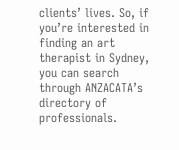clients’ lives. So, if you’re interested in finding an art therapist in Sydney, you can search through ANZACATA’s directory of professionals.